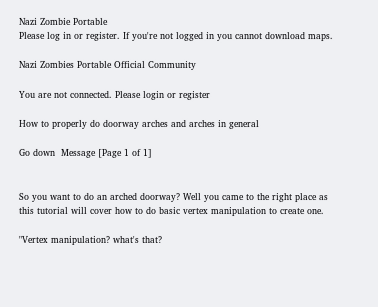Nazi Zombie Portable
Please log in or register. If you're not logged in you cannot download maps.

Nazi Zombies Portable Official Community

You are not connected. Please login or register

How to properly do doorway arches and arches in general

Go down  Message [Page 1 of 1]


So you want to do an arched doorway? Well you came to the right place as this tutorial will cover how to do basic vertex manipulation to create one.

"Vertex manipulation? what's that?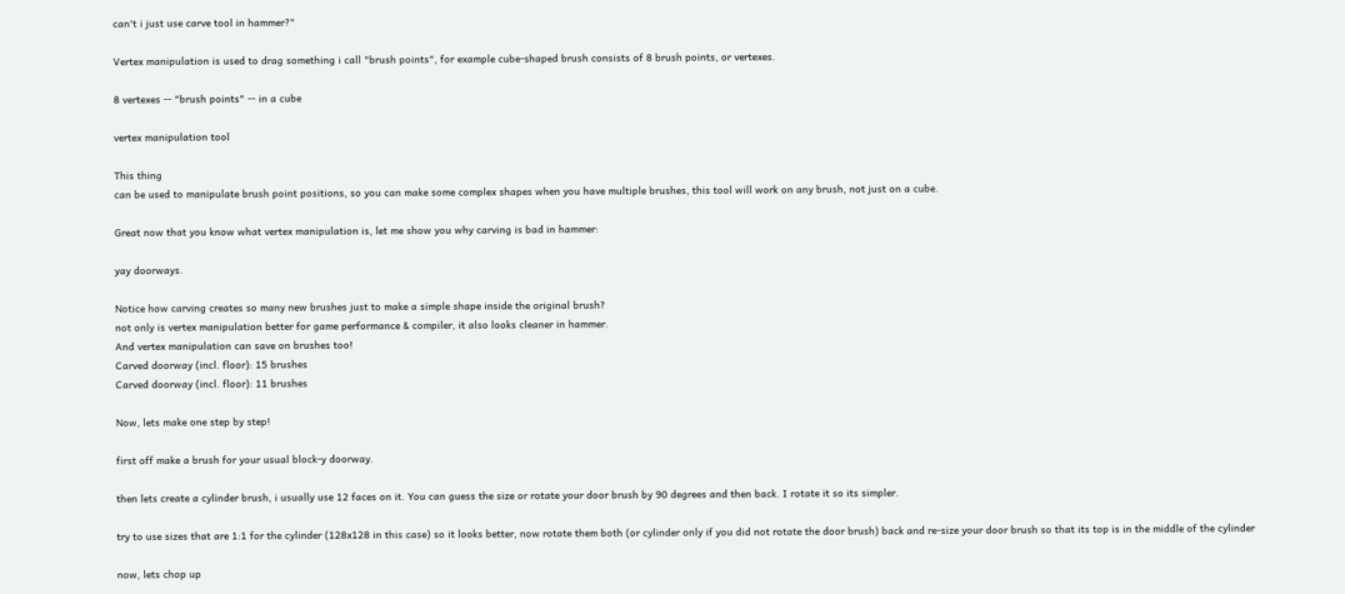can't i just use carve tool in hammer?"

Vertex manipulation is used to drag something i call "brush points", for example cube-shaped brush consists of 8 brush points, or vertexes.

8 vertexes -- "brush points" -- in a cube

vertex manipulation tool

This thing
can be used to manipulate brush point positions, so you can make some complex shapes when you have multiple brushes, this tool will work on any brush, not just on a cube.

Great now that you know what vertex manipulation is, let me show you why carving is bad in hammer:

yay doorways.

Notice how carving creates so many new brushes just to make a simple shape inside the original brush?
not only is vertex manipulation better for game performance & compiler, it also looks cleaner in hammer.
And vertex manipulation can save on brushes too!
Carved doorway (incl. floor): 15 brushes
Carved doorway (incl. floor): 11 brushes

Now, lets make one step by step!

first off make a brush for your usual block-y doorway.

then lets create a cylinder brush, i usually use 12 faces on it. You can guess the size or rotate your door brush by 90 degrees and then back. I rotate it so its simpler.

try to use sizes that are 1:1 for the cylinder (128x128 in this case) so it looks better, now rotate them both (or cylinder only if you did not rotate the door brush) back and re-size your door brush so that its top is in the middle of the cylinder

now, lets chop up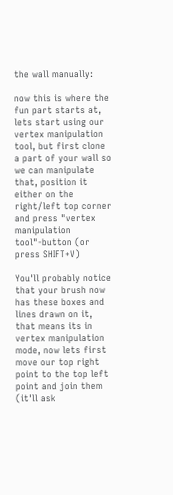the wall manually:

now this is where the fun part starts at, lets start using our vertex manipulation tool, but first clone a part of your wall so we can manipulate that, position it either on the right/left top corner and press "vertex manipulation tool"-button (or press SHIFT+V)

You'll probably notice that your brush now has these boxes and lines drawn on it, that means its in vertex manipulation mode, now lets first move our top right point to the top left point and join them (it'll ask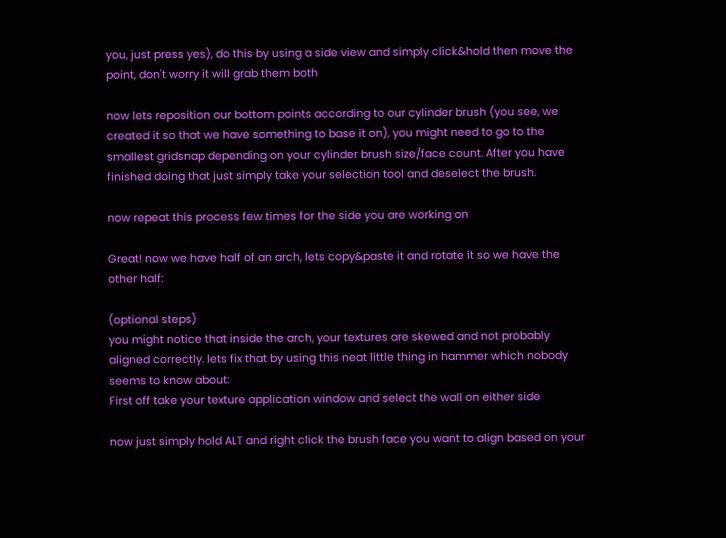you, just press yes), do this by using a side view and simply click&hold then move the point, don't worry it will grab them both

now lets reposition our bottom points according to our cylinder brush (you see, we created it so that we have something to base it on), you might need to go to the smallest gridsnap depending on your cylinder brush size/face count. After you have finished doing that just simply take your selection tool and deselect the brush.

now repeat this process few times for the side you are working on

Great! now we have half of an arch, lets copy&paste it and rotate it so we have the other half:

(optional steps)
you might notice that inside the arch, your textures are skewed and not probably aligned correctly. lets fix that by using this neat little thing in hammer which nobody seems to know about:
First off take your texture application window and select the wall on either side

now just simply hold ALT and right click the brush face you want to align based on your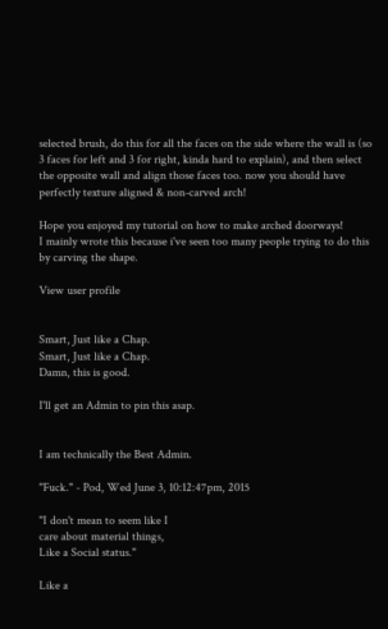selected brush, do this for all the faces on the side where the wall is (so 3 faces for left and 3 for right, kinda hard to explain), and then select the opposite wall and align those faces too. now you should have perfectly texture aligned & non-carved arch!

Hope you enjoyed my tutorial on how to make arched doorways!
I mainly wrote this because i've seen too many people trying to do this by carving the shape.

View user profile


Smart, Just like a Chap.
Smart, Just like a Chap.
Damn, this is good.

I'll get an Admin to pin this asap.


I am technically the Best Admin.

"Fuck." - Pod, Wed June 3, 10:12:47pm, 2015

"I don't mean to seem like I
care about material things,
Like a Social status."

Like a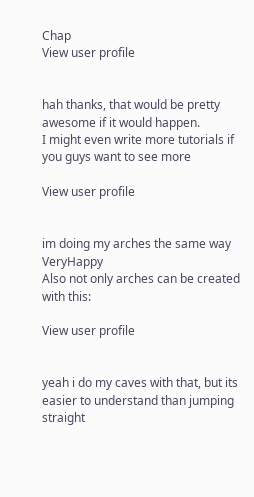Chap
View user profile


hah thanks, that would be pretty awesome if it would happen.
I might even write more tutorials if you guys want to see more

View user profile


im doing my arches the same way VeryHappy
Also not only arches can be created with this:

View user profile


yeah i do my caves with that, but its easier to understand than jumping straight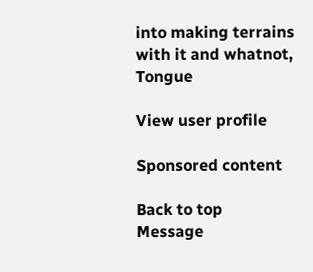into making terrains with it and whatnot, Tongue

View user profile

Sponsored content

Back to top  Message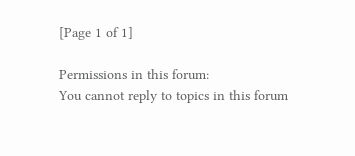[Page 1 of 1]

Permissions in this forum:
You cannot reply to topics in this forum